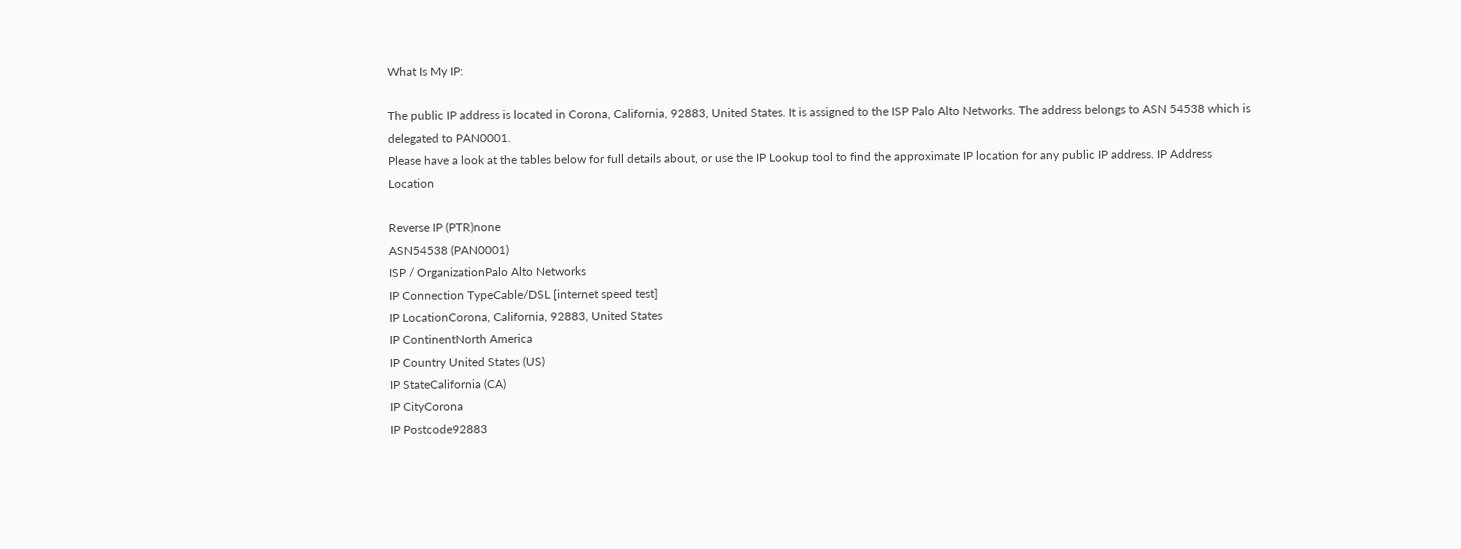What Is My IP:

The public IP address is located in Corona, California, 92883, United States. It is assigned to the ISP Palo Alto Networks. The address belongs to ASN 54538 which is delegated to PAN0001.
Please have a look at the tables below for full details about, or use the IP Lookup tool to find the approximate IP location for any public IP address. IP Address Location

Reverse IP (PTR)none
ASN54538 (PAN0001)
ISP / OrganizationPalo Alto Networks
IP Connection TypeCable/DSL [internet speed test]
IP LocationCorona, California, 92883, United States
IP ContinentNorth America
IP Country United States (US)
IP StateCalifornia (CA)
IP CityCorona
IP Postcode92883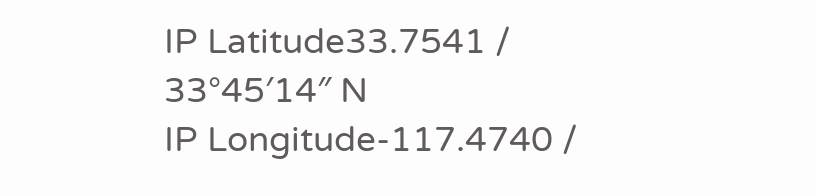IP Latitude33.7541 / 33°45′14″ N
IP Longitude-117.4740 /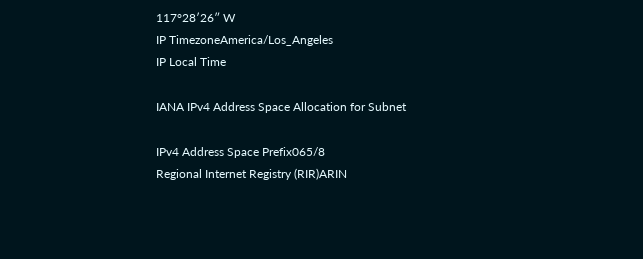117°28′26″ W
IP TimezoneAmerica/Los_Angeles
IP Local Time

IANA IPv4 Address Space Allocation for Subnet

IPv4 Address Space Prefix065/8
Regional Internet Registry (RIR)ARIN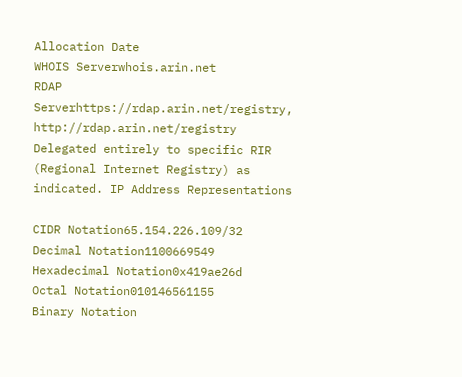Allocation Date
WHOIS Serverwhois.arin.net
RDAP Serverhttps://rdap.arin.net/registry, http://rdap.arin.net/registry
Delegated entirely to specific RIR (Regional Internet Registry) as indicated. IP Address Representations

CIDR Notation65.154.226.109/32
Decimal Notation1100669549
Hexadecimal Notation0x419ae26d
Octal Notation010146561155
Binary Notation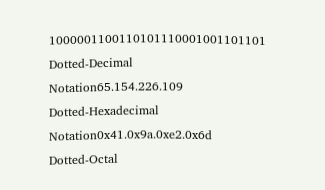1000001100110101110001001101101
Dotted-Decimal Notation65.154.226.109
Dotted-Hexadecimal Notation0x41.0x9a.0xe2.0x6d
Dotted-Octal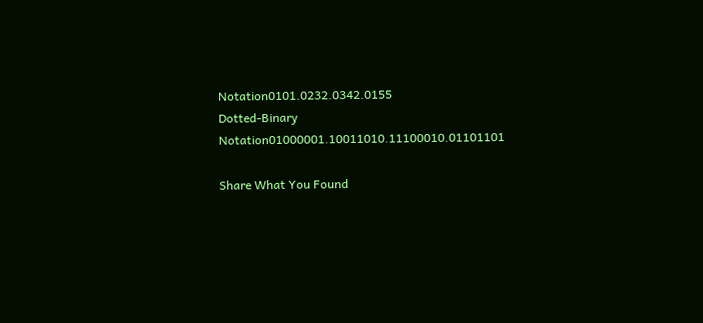Notation0101.0232.0342.0155
Dotted-Binary Notation01000001.10011010.11100010.01101101

Share What You Found